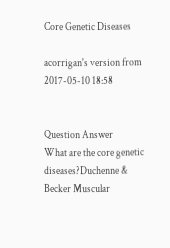Core Genetic Diseases

acorrigan's version from 2017-05-10 18:58


Question Answer
What are the core genetic diseases?Duchenne & Becker Muscular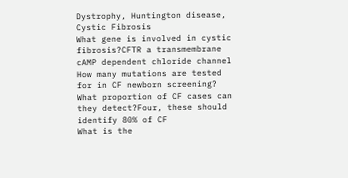Dystrophy, Huntington disease, Cystic Fibrosis
What gene is involved in cystic fibrosis?CFTR a transmembrane cAMP dependent chloride channel
How many mutations are tested for in CF newborn screening? What proportion of CF cases can they detect?Four, these should identify 80% of CF
What is the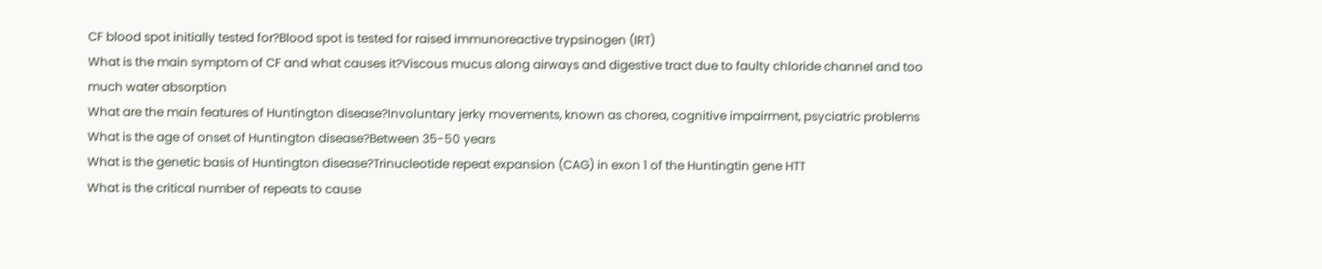CF blood spot initially tested for?Blood spot is tested for raised immunoreactive trypsinogen (IRT)
What is the main symptom of CF and what causes it?Viscous mucus along airways and digestive tract due to faulty chloride channel and too much water absorption
What are the main features of Huntington disease?Involuntary jerky movements, known as chorea, cognitive impairment, psyciatric problems
What is the age of onset of Huntington disease?Between 35-50 years
What is the genetic basis of Huntington disease?Trinucleotide repeat expansion (CAG) in exon 1 of the Huntingtin gene HTT
What is the critical number of repeats to cause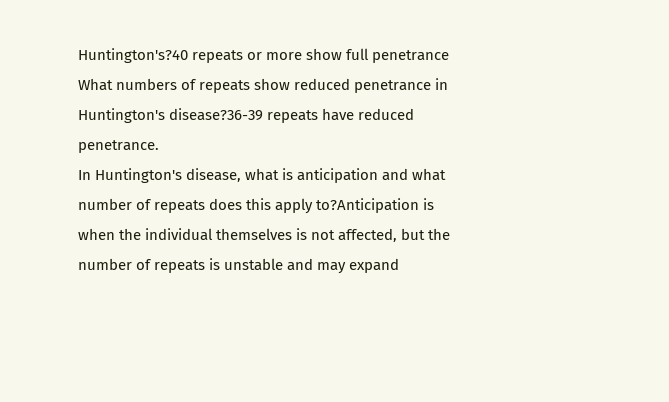Huntington's?40 repeats or more show full penetrance
What numbers of repeats show reduced penetrance in Huntington's disease?36-39 repeats have reduced penetrance.
In Huntington's disease, what is anticipation and what number of repeats does this apply to?Anticipation is when the individual themselves is not affected, but the number of repeats is unstable and may expand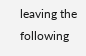leaving the following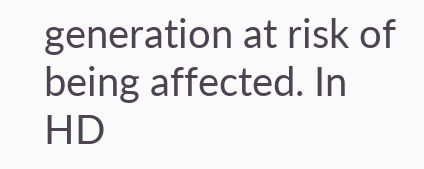generation at risk of being affected. In HD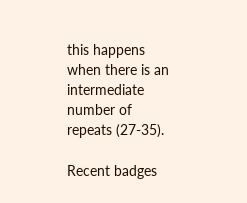this happens when there is an intermediate number of repeats (27-35).

Recent badges